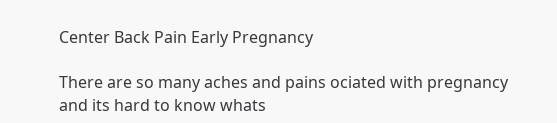Center Back Pain Early Pregnancy

There are so many aches and pains ociated with pregnancy and its hard to know whats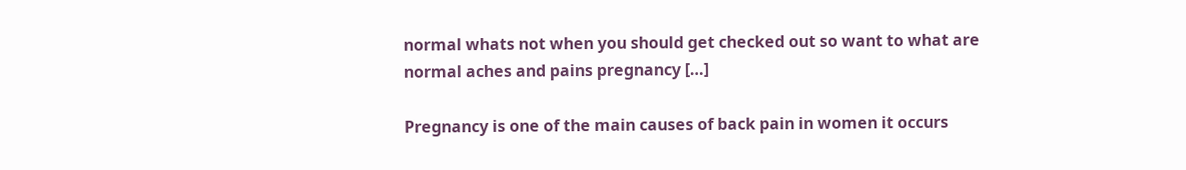normal whats not when you should get checked out so want to what are normal aches and pains pregnancy […]

Pregnancy is one of the main causes of back pain in women it occurs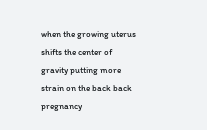when the growing uterus shifts the center of gravity putting more strain on the back back pregnancy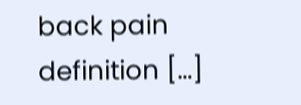back pain definition […]